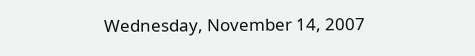Wednesday, November 14, 2007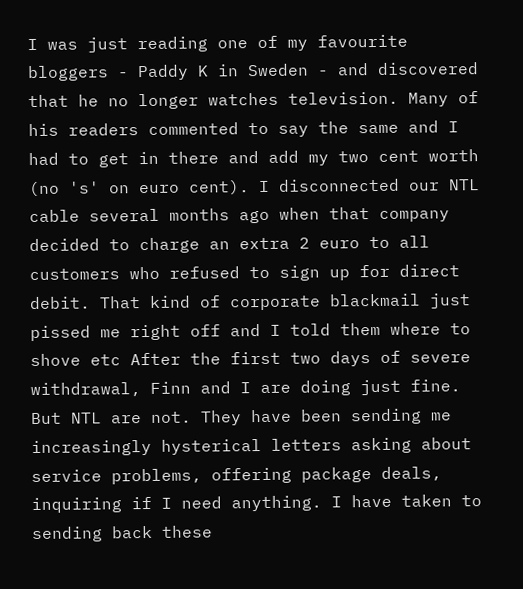I was just reading one of my favourite bloggers - Paddy K in Sweden - and discovered that he no longer watches television. Many of his readers commented to say the same and I had to get in there and add my two cent worth (no 's' on euro cent). I disconnected our NTL cable several months ago when that company decided to charge an extra 2 euro to all customers who refused to sign up for direct debit. That kind of corporate blackmail just pissed me right off and I told them where to shove etc After the first two days of severe withdrawal, Finn and I are doing just fine. But NTL are not. They have been sending me increasingly hysterical letters asking about service problems, offering package deals, inquiring if I need anything. I have taken to sending back these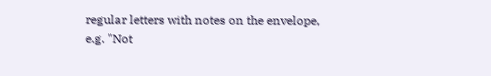regular letters with notes on the envelope, e.g. "Not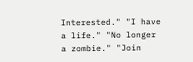Interested." "I have a life." "No longer a zombie." "Join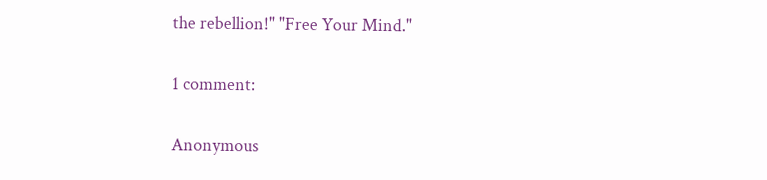the rebellion!" "Free Your Mind."

1 comment:

Anonymous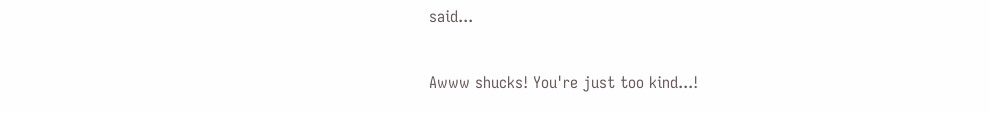said...

Awww shucks! You're just too kind...!